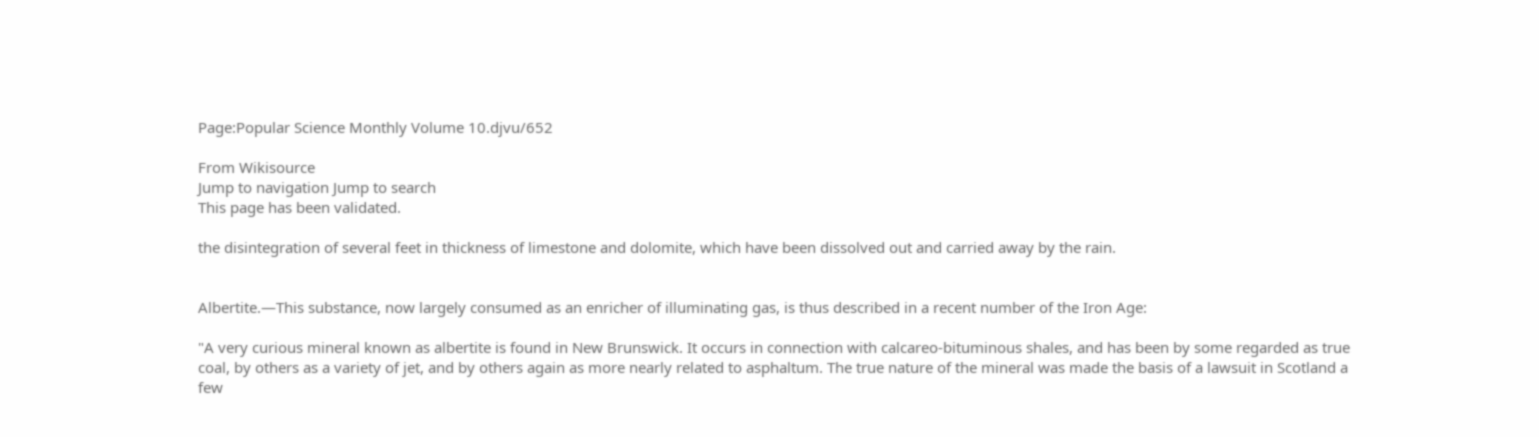Page:Popular Science Monthly Volume 10.djvu/652

From Wikisource
Jump to navigation Jump to search
This page has been validated.

the disintegration of several feet in thickness of limestone and dolomite, which have been dissolved out and carried away by the rain.


Albertite.—This substance, now largely consumed as an enricher of illuminating gas, is thus described in a recent number of the Iron Age:

"A very curious mineral known as albertite is found in New Brunswick. It occurs in connection with calcareo-bituminous shales, and has been by some regarded as true coal, by others as a variety of jet, and by others again as more nearly related to asphaltum. The true nature of the mineral was made the basis of a lawsuit in Scotland a few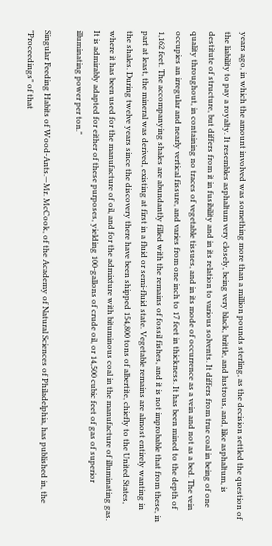years ago, in which the amount involved was something more than a million pounds sterling, as the decision settled the question of the liability to pay a royalty. It resembles asphaltum very closely, being very black, brittle, and lustrous, and, like asphaltum, is destitute of structure, but differs from it in fusibility and in its relation to various solvents. It differs from true coal in being of one quality throughout, in containing no traces of vegetable tissues, and in its mode of occurrence as a vein and not as a bed. The vein occupies an irregular and nearly vertical fissure, and varies from one inch to 17 feet in thickness. It has been mined to the depth of 1,162 feet. The accompanying shales are abundantly filled with the remains of fossil fishes, and it is not improbable that from these, in part at least, the mineral was derived, existing at first in a fluid or semi-fluid state. Vegetable remains are almost entirely wanting in the shales. During twelve years since the discovery there have been shipped 154,800 tons of albertite, chiefly to the United States, where it has been used for the manufacture of oil, and for the admixture with bituminous coal in the manufacture of illuminating gas. It is admirably adapted for either of these purposes, yielding 100-gallons of crude oil, or 14,500 cubic feet of gas of superior illuminating power per ton."

Singular Feeding Habits of Wood-Ants.—Mr. McCook, of the Academy of Natural Sciences of Philadelphia, has published in, the "Proceedings" of that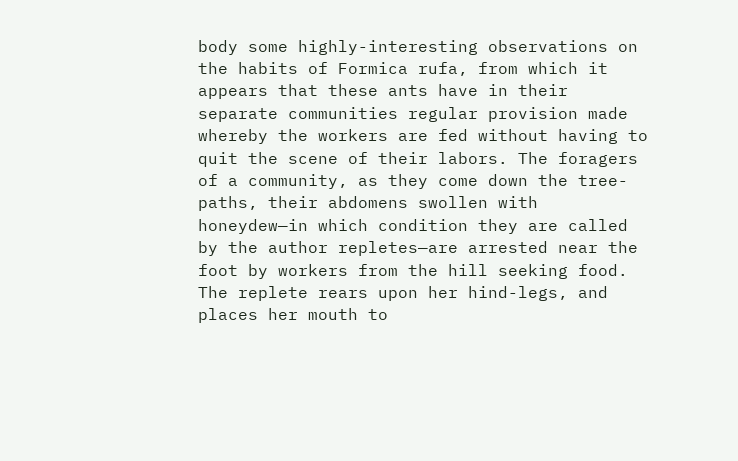body some highly-interesting observations on the habits of Formica rufa, from which it appears that these ants have in their separate communities regular provision made whereby the workers are fed without having to quit the scene of their labors. The foragers of a community, as they come down the tree-paths, their abdomens swollen with honeydew—in which condition they are called by the author repletes—are arrested near the foot by workers from the hill seeking food. The replete rears upon her hind-legs, and places her mouth to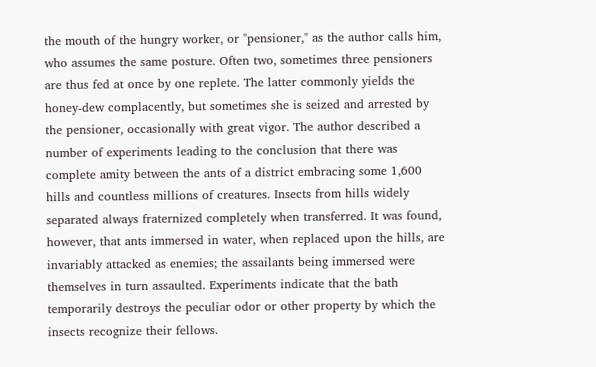the mouth of the hungry worker, or "pensioner," as the author calls him, who assumes the same posture. Often two, sometimes three pensioners are thus fed at once by one replete. The latter commonly yields the honey-dew complacently, but sometimes she is seized and arrested by the pensioner, occasionally with great vigor. The author described a number of experiments leading to the conclusion that there was complete amity between the ants of a district embracing some 1,600 hills and countless millions of creatures. Insects from hills widely separated always fraternized completely when transferred. It was found, however, that ants immersed in water, when replaced upon the hills, are invariably attacked as enemies; the assailants being immersed were themselves in turn assaulted. Experiments indicate that the bath temporarily destroys the peculiar odor or other property by which the insects recognize their fellows.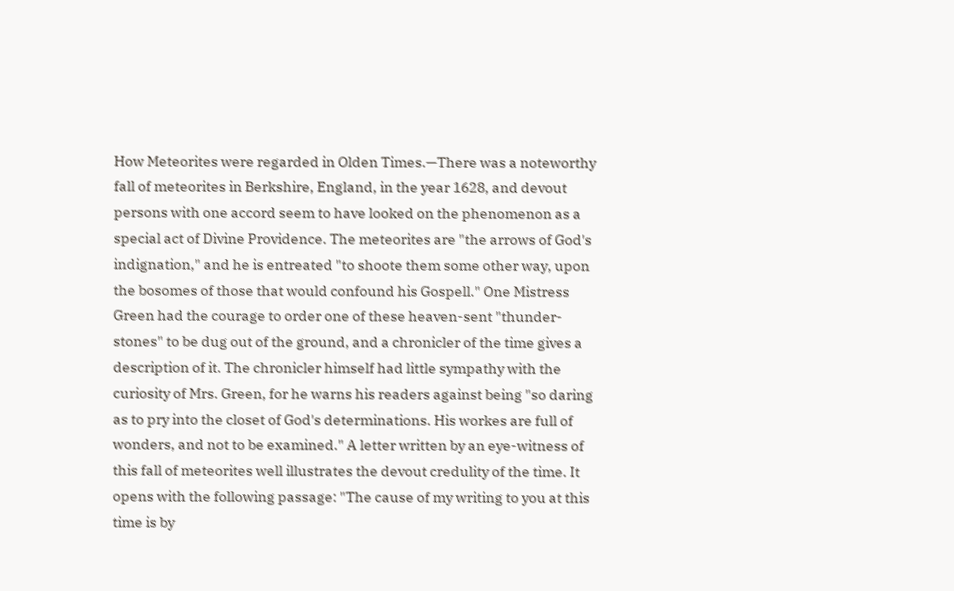How Meteorites were regarded in Olden Times.—There was a noteworthy fall of meteorites in Berkshire, England, in the year 1628, and devout persons with one accord seem to have looked on the phenomenon as a special act of Divine Providence. The meteorites are "the arrows of God's indignation," and he is entreated "to shoote them some other way, upon the bosomes of those that would confound his Gospell." One Mistress Green had the courage to order one of these heaven-sent "thunder-stones" to be dug out of the ground, and a chronicler of the time gives a description of it. The chronicler himself had little sympathy with the curiosity of Mrs. Green, for he warns his readers against being "so daring as to pry into the closet of God's determinations. His workes are full of wonders, and not to be examined." A letter written by an eye-witness of this fall of meteorites well illustrates the devout credulity of the time. It opens with the following passage: "The cause of my writing to you at this time is by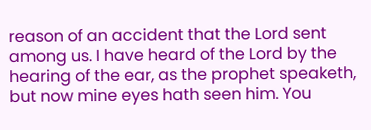reason of an accident that the Lord sent among us. I have heard of the Lord by the hearing of the ear, as the prophet speaketh, but now mine eyes hath seen him. You